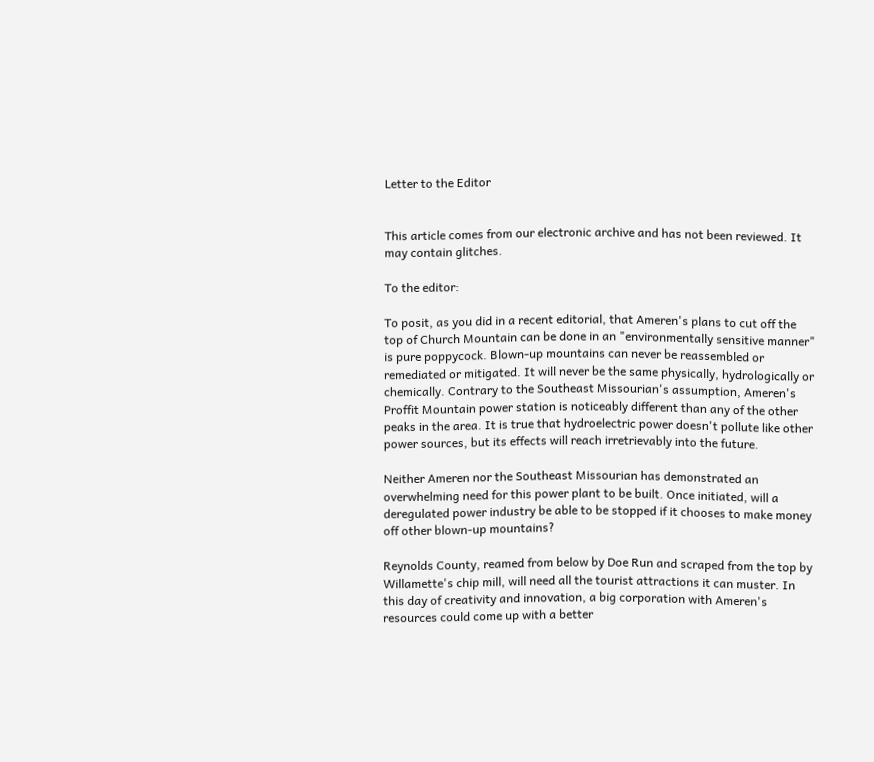Letter to the Editor


This article comes from our electronic archive and has not been reviewed. It may contain glitches.

To the editor:

To posit, as you did in a recent editorial, that Ameren's plans to cut off the top of Church Mountain can be done in an "environmentally sensitive manner" is pure poppycock. Blown-up mountains can never be reassembled or remediated or mitigated. It will never be the same physically, hydrologically or chemically. Contrary to the Southeast Missourian's assumption, Ameren's Proffit Mountain power station is noticeably different than any of the other peaks in the area. It is true that hydroelectric power doesn't pollute like other power sources, but its effects will reach irretrievably into the future.

Neither Ameren nor the Southeast Missourian has demonstrated an overwhelming need for this power plant to be built. Once initiated, will a deregulated power industry be able to be stopped if it chooses to make money off other blown-up mountains?

Reynolds County, reamed from below by Doe Run and scraped from the top by Willamette's chip mill, will need all the tourist attractions it can muster. In this day of creativity and innovation, a big corporation with Ameren's resources could come up with a better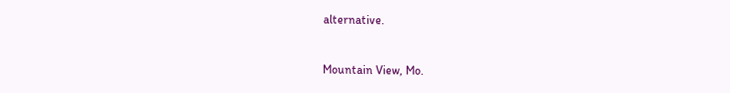alternative.


Mountain View, Mo.